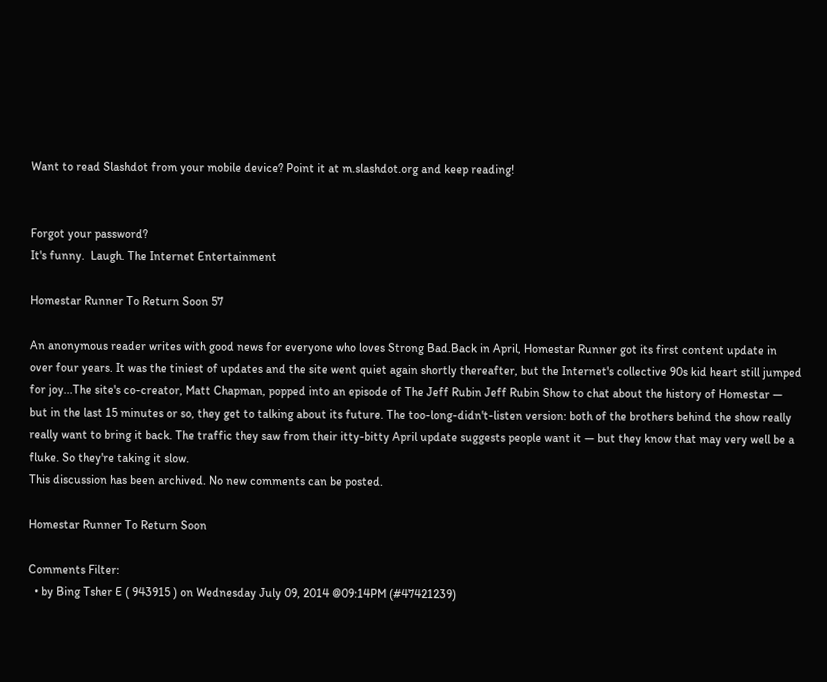Want to read Slashdot from your mobile device? Point it at m.slashdot.org and keep reading!


Forgot your password?
It's funny.  Laugh. The Internet Entertainment

Homestar Runner To Return Soon 57

An anonymous reader writes with good news for everyone who loves Strong Bad.Back in April, Homestar Runner got its first content update in over four years. It was the tiniest of updates and the site went quiet again shortly thereafter, but the Internet's collective 90s kid heart still jumped for joy...The site's co-creator, Matt Chapman, popped into an episode of The Jeff Rubin Jeff Rubin Show to chat about the history of Homestar — but in the last 15 minutes or so, they get to talking about its future. The too-long-didn't-listen version: both of the brothers behind the show really really want to bring it back. The traffic they saw from their itty-bitty April update suggests people want it — but they know that may very well be a fluke. So they're taking it slow.
This discussion has been archived. No new comments can be posted.

Homestar Runner To Return Soon

Comments Filter:
  • by Bing Tsher E ( 943915 ) on Wednesday July 09, 2014 @09:14PM (#47421239)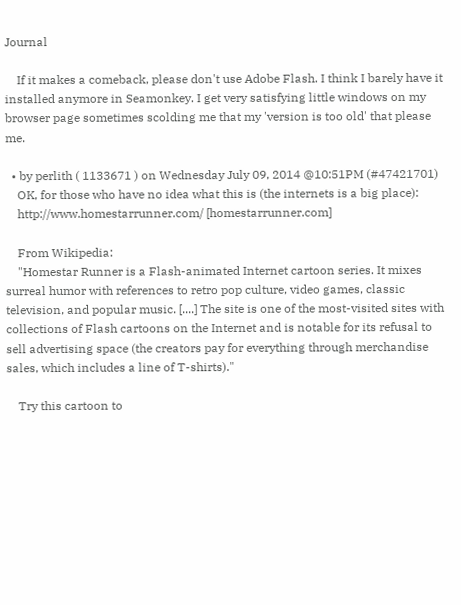Journal

    If it makes a comeback, please don't use Adobe Flash. I think I barely have it installed anymore in Seamonkey. I get very satisfying little windows on my browser page sometimes scolding me that my 'version is too old' that please me.

  • by perlith ( 1133671 ) on Wednesday July 09, 2014 @10:51PM (#47421701)
    OK, for those who have no idea what this is (the internets is a big place):
    http://www.homestarrunner.com/ [homestarrunner.com]

    From Wikipedia:
    "Homestar Runner is a Flash-animated Internet cartoon series. It mixes surreal humor with references to retro pop culture, video games, classic television, and popular music. [....] The site is one of the most-visited sites with collections of Flash cartoons on the Internet and is notable for its refusal to sell advertising space (the creators pay for everything through merchandise sales, which includes a line of T-shirts)."

    Try this cartoon to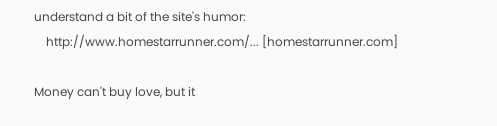understand a bit of the site's humor:
    http://www.homestarrunner.com/... [homestarrunner.com]

Money can't buy love, but it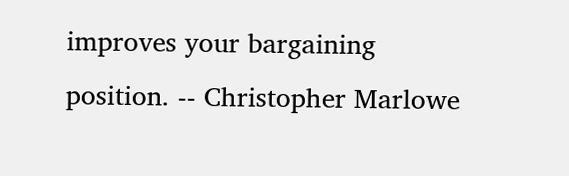improves your bargaining position. -- Christopher Marlowe